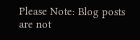Please Note: Blog posts are not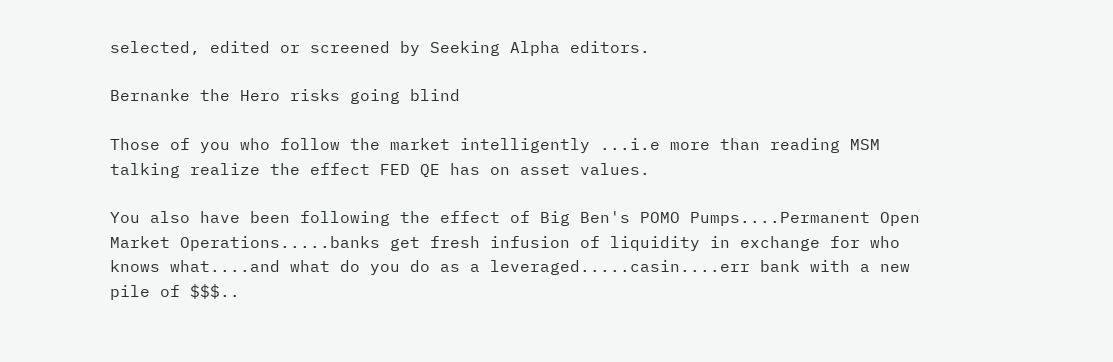selected, edited or screened by Seeking Alpha editors.

Bernanke the Hero risks going blind

Those of you who follow the market intelligently ...i.e more than reading MSM talking realize the effect FED QE has on asset values.

You also have been following the effect of Big Ben's POMO Pumps....Permanent Open Market Operations.....banks get fresh infusion of liquidity in exchange for who knows what....and what do you do as a leveraged.....casin....err bank with a new pile of $$$..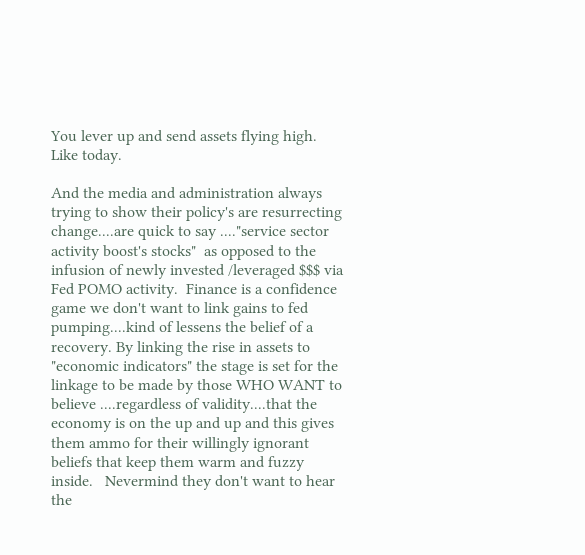You lever up and send assets flying high. Like today.

And the media and administration always trying to show their policy's are resurrecting change....are quick to say ...."service sector activity boost's stocks"  as opposed to the infusion of newly invested /leveraged $$$ via Fed POMO activity.  Finance is a confidence game we don't want to link gains to fed pumping....kind of lessens the belief of a recovery. By linking the rise in assets to "economic indicators" the stage is set for the linkage to be made by those WHO WANT to believe ....regardless of validity....that the economy is on the up and up and this gives them ammo for their willingly ignorant beliefs that keep them warm and fuzzy inside.   Nevermind they don't want to hear the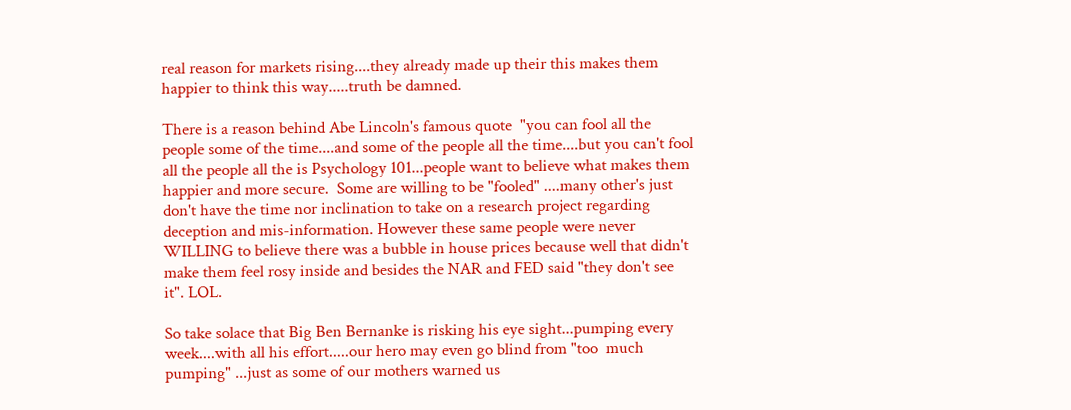real reason for markets rising....they already made up their this makes them happier to think this way.....truth be damned.

There is a reason behind Abe Lincoln's famous quote  "you can fool all the people some of the time....and some of the people all the time....but you can't fool all the people all the is Psychology 101...people want to believe what makes them happier and more secure.  Some are willing to be "fooled" ....many other's just don't have the time nor inclination to take on a research project regarding deception and mis-information. However these same people were never WILLING to believe there was a bubble in house prices because well that didn't make them feel rosy inside and besides the NAR and FED said "they don't see it". LOL.

So take solace that Big Ben Bernanke is risking his eye sight...pumping every week....with all his effort.....our hero may even go blind from "too  much pumping" ...just as some of our mothers warned us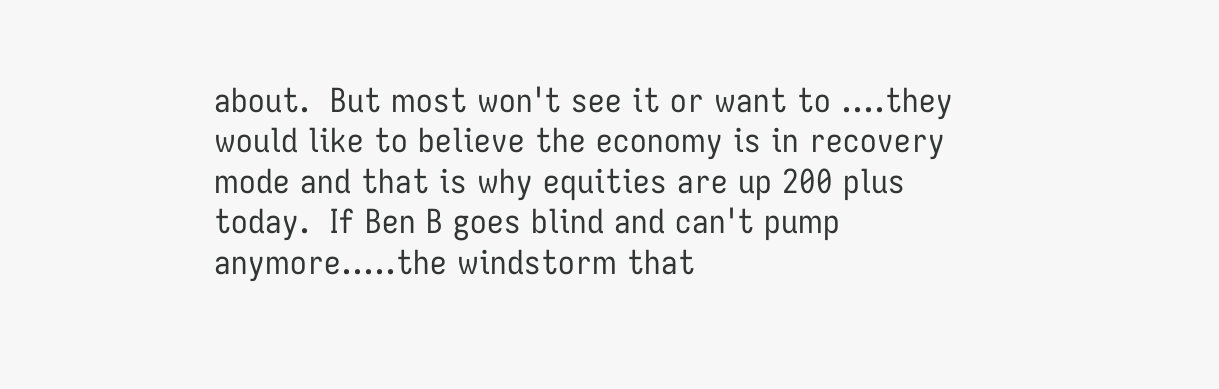about.  But most won't see it or want to ....they would like to believe the economy is in recovery mode and that is why equities are up 200 plus today.  If Ben B goes blind and can't pump anymore.....the windstorm that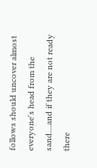follows should uncover almost everyone's head from the sand....and if they are not ready there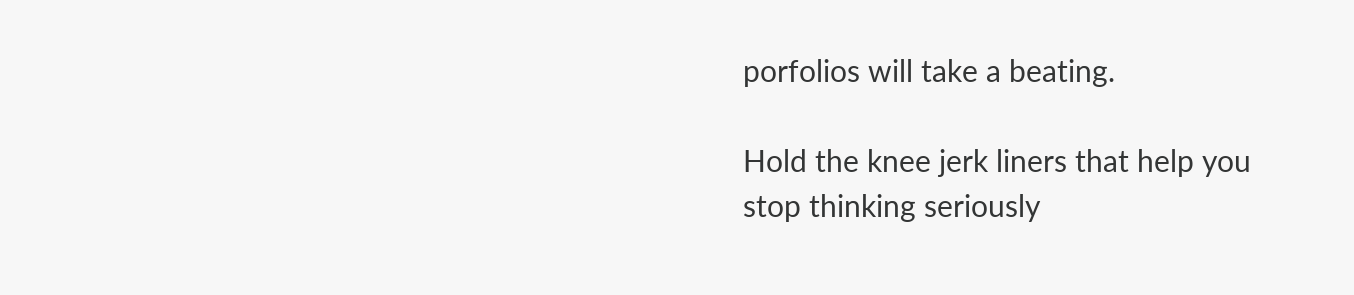porfolios will take a beating.

Hold the knee jerk liners that help you stop thinking seriously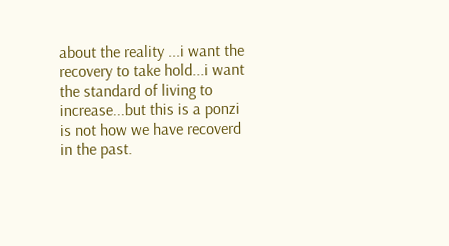about the reality ...i want the recovery to take hold...i want the standard of living to increase...but this is a ponzi is not how we have recoverd in the past.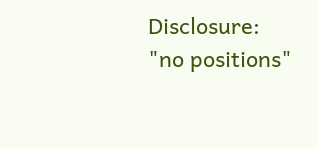Disclosure: "no positions"